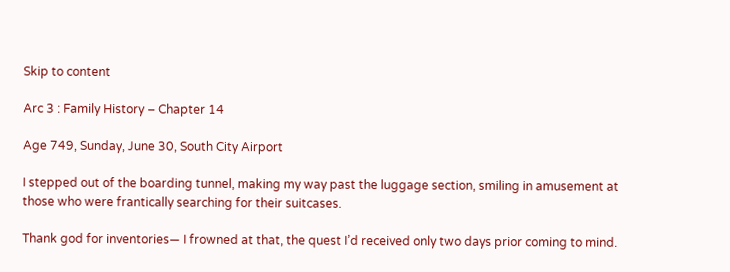Skip to content

Arc 3 : Family History – Chapter 14

Age 749, Sunday, June 30, South City Airport

I stepped out of the boarding tunnel, making my way past the luggage section, smiling in amusement at those who were frantically searching for their suitcases.

Thank god for inventories— I frowned at that, the quest I’d received only two days prior coming to mind.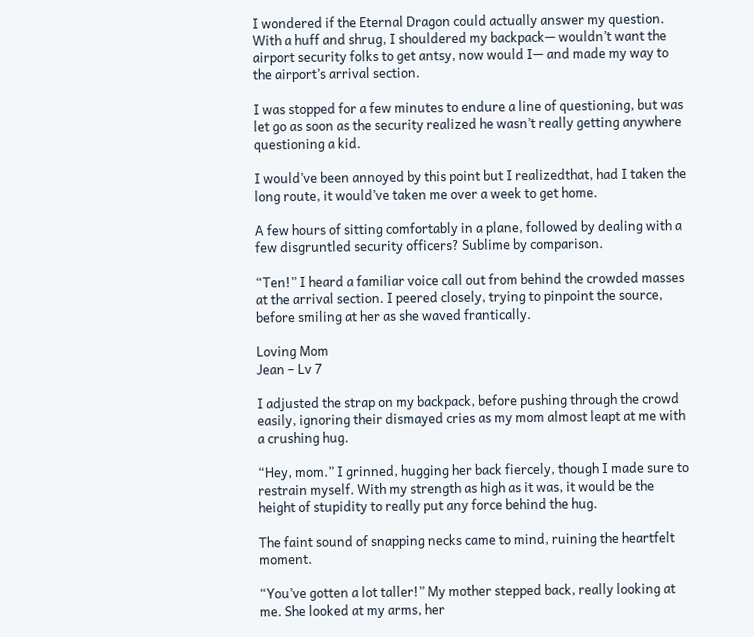I wondered if the Eternal Dragon could actually answer my question. With a huff and shrug, I shouldered my backpack— wouldn’t want the airport security folks to get antsy, now would I— and made my way to the airport’s arrival section.

I was stopped for a few minutes to endure a line of questioning, but was let go as soon as the security realized he wasn’t really getting anywhere questioning a kid.

I would’ve been annoyed by this point but I realizedthat, had I taken the long route, it would’ve taken me over a week to get home.

A few hours of sitting comfortably in a plane, followed by dealing with a few disgruntled security officers? Sublime by comparison.

“Ten!” I heard a familiar voice call out from behind the crowded masses at the arrival section. I peered closely, trying to pinpoint the source, before smiling at her as she waved frantically.

Loving Mom
Jean – Lv 7

I adjusted the strap on my backpack, before pushing through the crowd easily, ignoring their dismayed cries as my mom almost leapt at me with a crushing hug.

“Hey, mom.” I grinned, hugging her back fiercely, though I made sure to restrain myself. With my strength as high as it was, it would be the height of stupidity to really put any force behind the hug.

The faint sound of snapping necks came to mind, ruining the heartfelt moment.

“You’ve gotten a lot taller!” My mother stepped back, really looking at me. She looked at my arms, her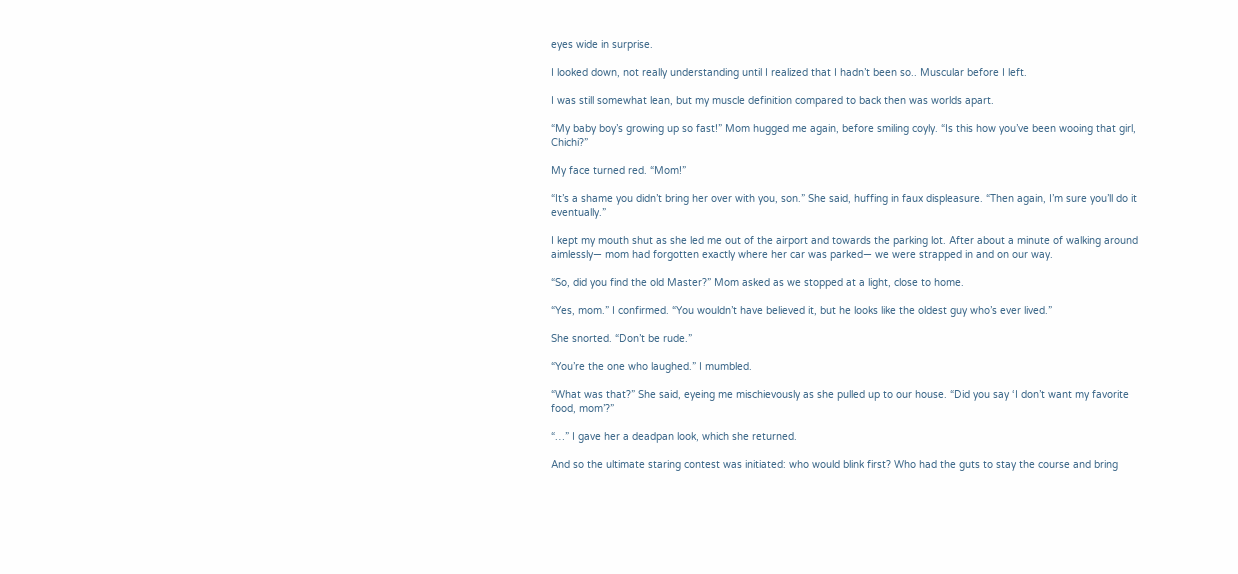eyes wide in surprise.

I looked down, not really understanding until I realized that I hadn’t been so.. Muscular before I left.

I was still somewhat lean, but my muscle definition compared to back then was worlds apart.

“My baby boy’s growing up so fast!” Mom hugged me again, before smiling coyly. “Is this how you’ve been wooing that girl, Chichi?”

My face turned red. “Mom!”

“It’s a shame you didn’t bring her over with you, son.” She said, huffing in faux displeasure. “Then again, I’m sure you’ll do it eventually.”

I kept my mouth shut as she led me out of the airport and towards the parking lot. After about a minute of walking around aimlessly— mom had forgotten exactly where her car was parked— we were strapped in and on our way.

“So, did you find the old Master?” Mom asked as we stopped at a light, close to home.

“Yes, mom.” I confirmed. “You wouldn’t have believed it, but he looks like the oldest guy who’s ever lived.”

She snorted. “Don’t be rude.”

“You’re the one who laughed.” I mumbled.

“What was that?” She said, eyeing me mischievously as she pulled up to our house. “Did you say ‘I don’t want my favorite food, mom’?”

“…” I gave her a deadpan look, which she returned.

And so the ultimate staring contest was initiated: who would blink first? Who had the guts to stay the course and bring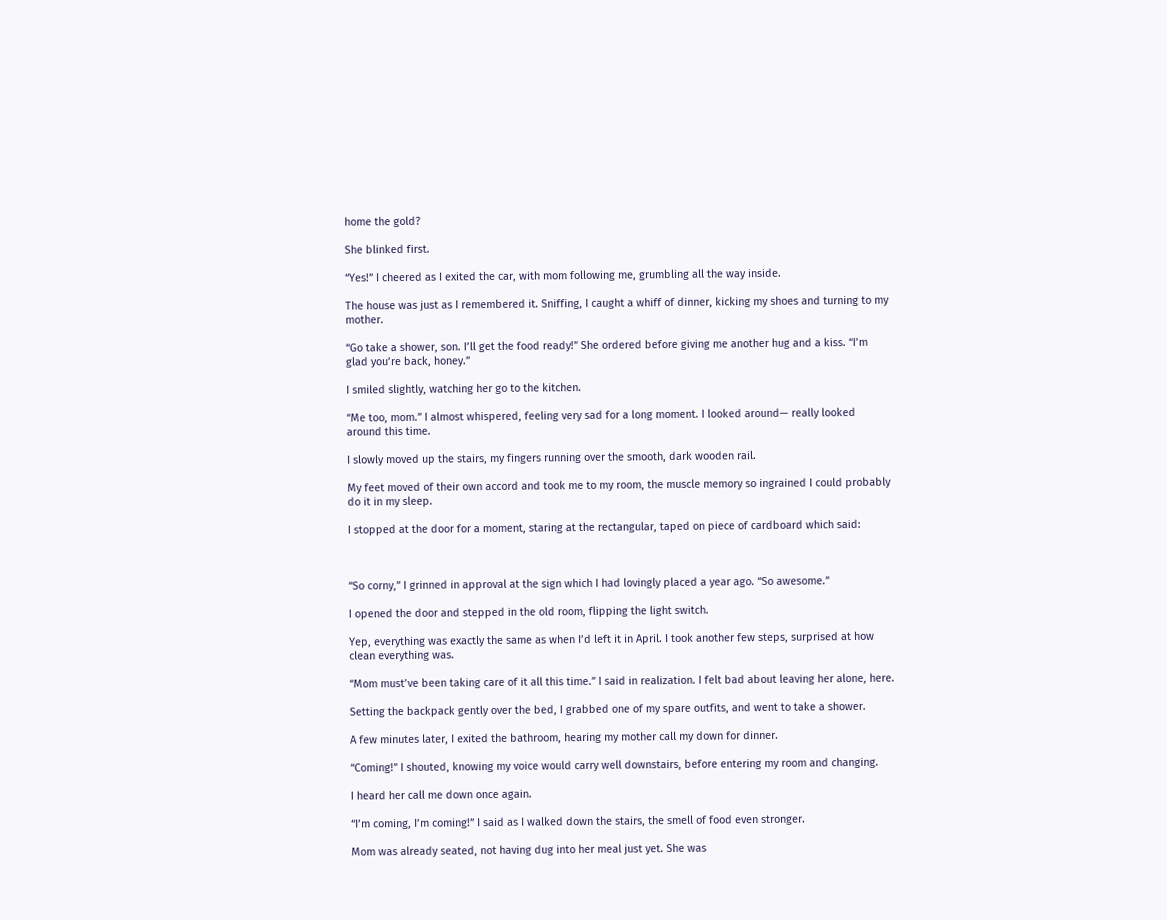home the gold?

She blinked first.

“Yes!” I cheered as I exited the car, with mom following me, grumbling all the way inside.

The house was just as I remembered it. Sniffing, I caught a whiff of dinner, kicking my shoes and turning to my mother.

“Go take a shower, son. I’ll get the food ready!” She ordered before giving me another hug and a kiss. “I’m glad you’re back, honey.”

I smiled slightly, watching her go to the kitchen.

“Me too, mom.” I almost whispered, feeling very sad for a long moment. I looked around— really looked around this time.

I slowly moved up the stairs, my fingers running over the smooth, dark wooden rail.

My feet moved of their own accord and took me to my room, the muscle memory so ingrained I could probably do it in my sleep.

I stopped at the door for a moment, staring at the rectangular, taped on piece of cardboard which said:



“So corny,” I grinned in approval at the sign which I had lovingly placed a year ago. “So awesome.”

I opened the door and stepped in the old room, flipping the light switch.

Yep, everything was exactly the same as when I’d left it in April. I took another few steps, surprised at how clean everything was.

“Mom must’ve been taking care of it all this time.” I said in realization. I felt bad about leaving her alone, here.

Setting the backpack gently over the bed, I grabbed one of my spare outfits, and went to take a shower.

A few minutes later, I exited the bathroom, hearing my mother call my down for dinner.

“Coming!” I shouted, knowing my voice would carry well downstairs, before entering my room and changing.

I heard her call me down once again.

“I’m coming, I’m coming!” I said as I walked down the stairs, the smell of food even stronger.

Mom was already seated, not having dug into her meal just yet. She was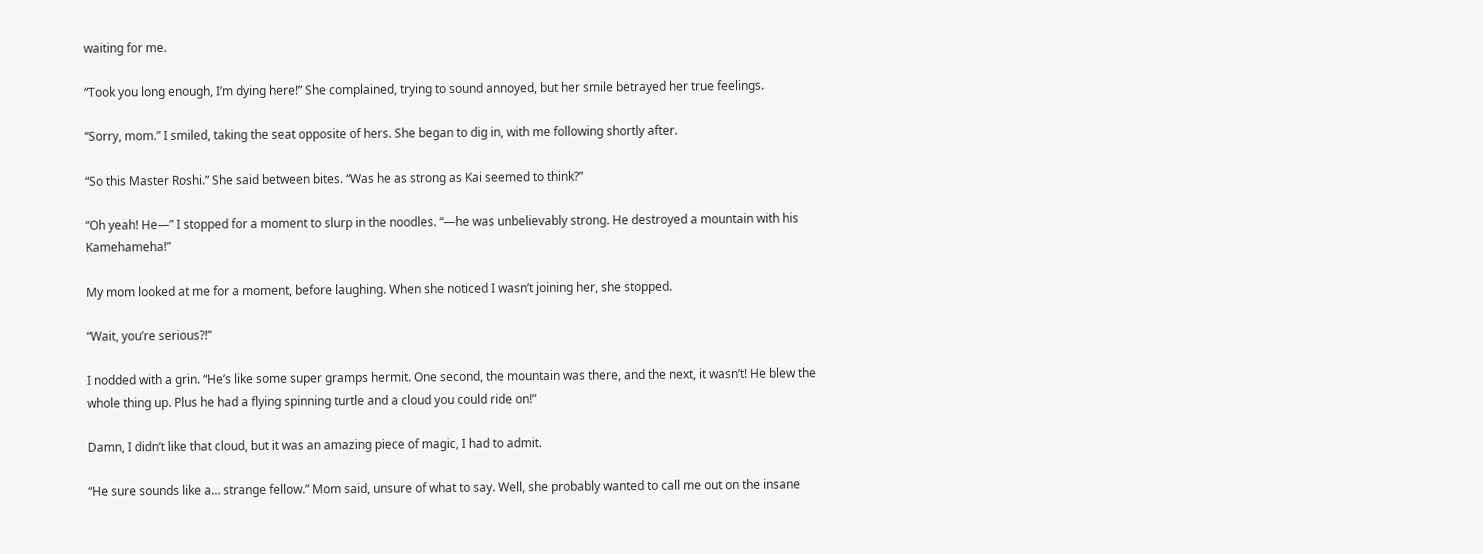waiting for me.

“Took you long enough, I’m dying here!” She complained, trying to sound annoyed, but her smile betrayed her true feelings.

“Sorry, mom.” I smiled, taking the seat opposite of hers. She began to dig in, with me following shortly after.

“So this Master Roshi.” She said between bites. “Was he as strong as Kai seemed to think?”

“Oh yeah! He—” I stopped for a moment to slurp in the noodles. “—he was unbelievably strong. He destroyed a mountain with his Kamehameha!”

My mom looked at me for a moment, before laughing. When she noticed I wasn’t joining her, she stopped.

“Wait, you’re serious?!”

I nodded with a grin. “He’s like some super gramps hermit. One second, the mountain was there, and the next, it wasn’t! He blew the whole thing up. Plus he had a flying spinning turtle and a cloud you could ride on!”

Damn, I didn’t like that cloud, but it was an amazing piece of magic, I had to admit.

“He sure sounds like a… strange fellow.” Mom said, unsure of what to say. Well, she probably wanted to call me out on the insane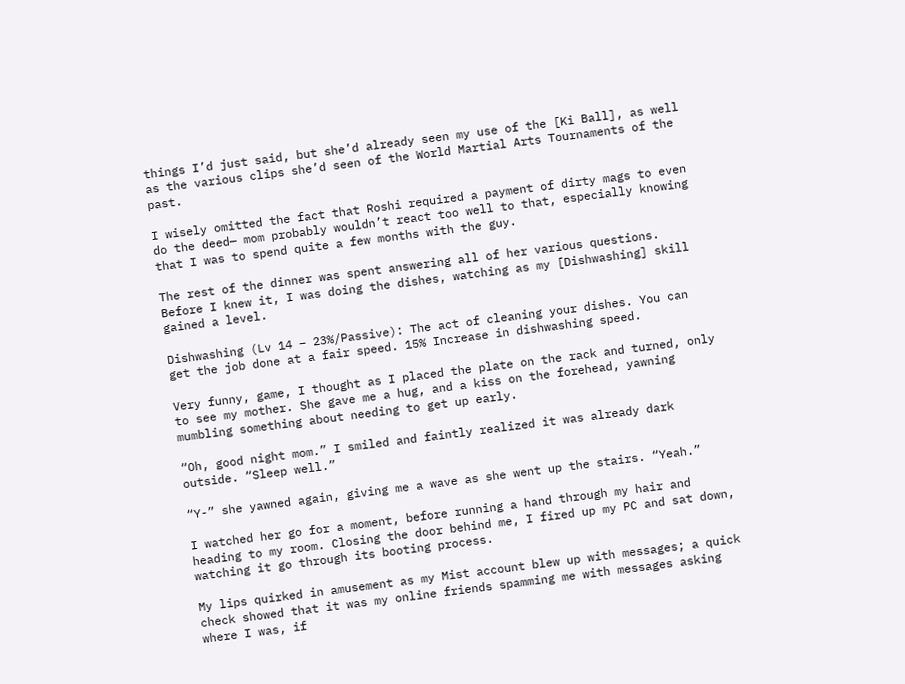things I’d just said, but she’d already seen my use of the [Ki Ball], as well as the various clips she’d seen of the World Martial Arts Tournaments of the past.

I wisely omitted the fact that Roshi required a payment of dirty mags to even do the deed— mom probably wouldn’t react too well to that, especially knowing that I was to spend quite a few months with the guy.

The rest of the dinner was spent answering all of her various questions. Before I knew it, I was doing the dishes, watching as my [Dishwashing] skill gained a level.

Dishwashing (Lv 14 – 23%/Passive): The act of cleaning your dishes. You can get the job done at a fair speed. 15% Increase in dishwashing speed.

Very funny, game, I thought as I placed the plate on the rack and turned, only to see my mother. She gave me a hug, and a kiss on the forehead, yawning mumbling something about needing to get up early.

“Oh, good night mom.” I smiled and faintly realized it was already dark outside. “Sleep well.”

“Y-” she yawned again, giving me a wave as she went up the stairs. “Yeah.”

I watched her go for a moment, before running a hand through my hair and heading to my room. Closing the door behind me, I fired up my PC and sat down, watching it go through its booting process.

My lips quirked in amusement as my Mist account blew up with messages; a quick check showed that it was my online friends spamming me with messages asking where I was, if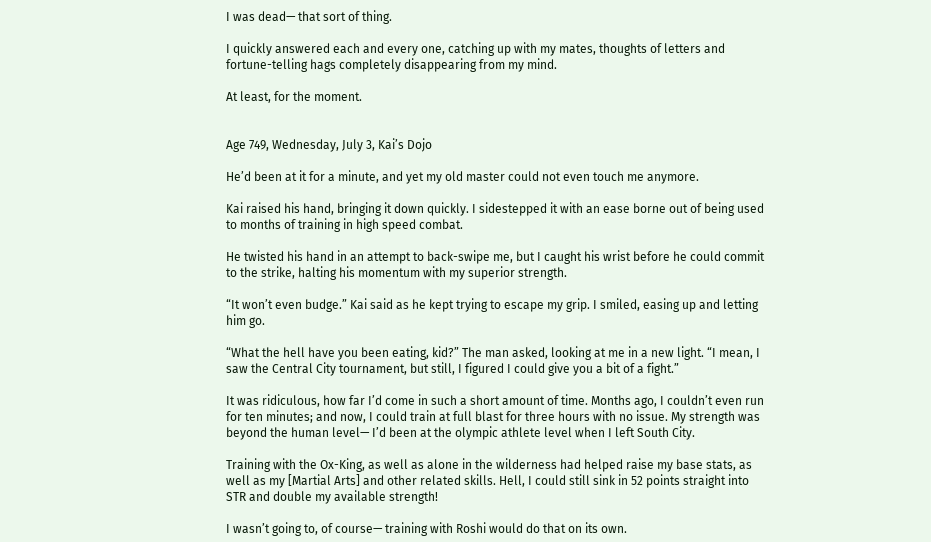I was dead— that sort of thing.

I quickly answered each and every one, catching up with my mates, thoughts of letters and fortune-telling hags completely disappearing from my mind.

At least, for the moment.


Age 749, Wednesday, July 3, Kai’s Dojo

He’d been at it for a minute, and yet my old master could not even touch me anymore.

Kai raised his hand, bringing it down quickly. I sidestepped it with an ease borne out of being used to months of training in high speed combat.

He twisted his hand in an attempt to back-swipe me, but I caught his wrist before he could commit to the strike, halting his momentum with my superior strength.

“It won’t even budge.” Kai said as he kept trying to escape my grip. I smiled, easing up and letting him go.

“What the hell have you been eating, kid?” The man asked, looking at me in a new light. “I mean, I saw the Central City tournament, but still, I figured I could give you a bit of a fight.”

It was ridiculous, how far I’d come in such a short amount of time. Months ago, I couldn’t even run for ten minutes; and now, I could train at full blast for three hours with no issue. My strength was beyond the human level— I’d been at the olympic athlete level when I left South City.

Training with the Ox-King, as well as alone in the wilderness had helped raise my base stats, as well as my [Martial Arts] and other related skills. Hell, I could still sink in 52 points straight into STR and double my available strength!

I wasn’t going to, of course— training with Roshi would do that on its own.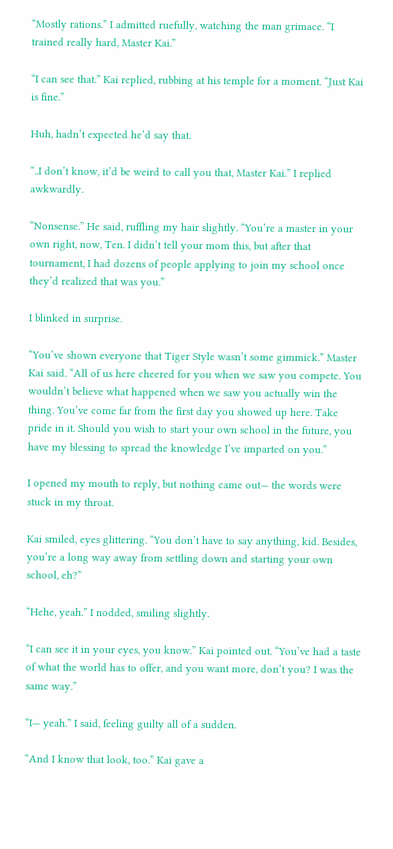“Mostly rations.” I admitted ruefully, watching the man grimace. “I trained really hard, Master Kai.”

“I can see that.” Kai replied, rubbing at his temple for a moment. “Just Kai is fine.”

Huh, hadn’t expected he’d say that.

“..I don’t know, it’d be weird to call you that, Master Kai.” I replied awkwardly.

“Nonsense.” He said, ruffling my hair slightly. “You’re a master in your own right, now, Ten. I didn’t tell your mom this, but after that tournament, I had dozens of people applying to join my school once they’d realized that was you.”

I blinked in surprise.

“You’ve shown everyone that Tiger Style wasn’t some gimmick.” Master Kai said. “All of us here cheered for you when we saw you compete. You wouldn’t believe what happened when we saw you actually win the thing. You’ve come far from the first day you showed up here. Take pride in it. Should you wish to start your own school in the future, you have my blessing to spread the knowledge I’ve imparted on you.”

I opened my mouth to reply, but nothing came out— the words were stuck in my throat.

Kai smiled, eyes glittering. “You don’t have to say anything, kid. Besides, you’re a long way away from settling down and starting your own school, eh?”

“Hehe, yeah.” I nodded, smiling slightly.

“I can see it in your eyes, you know.” Kai pointed out. “You’ve had a taste of what the world has to offer, and you want more, don’t you? I was the same way.”

“I— yeah.” I said, feeling guilty all of a sudden.

“And I know that look, too.” Kai gave a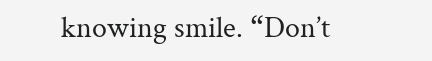knowing smile. “Don’t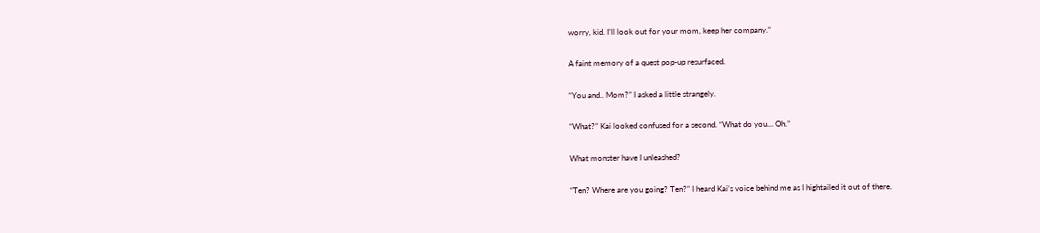worry, kid. I’ll look out for your mom, keep her company.”

A faint memory of a quest pop-up resurfaced.

“You and.. Mom?” I asked a little strangely.

“What?” Kai looked confused for a second. “What do you… Oh.”

What monster have I unleashed?

“Ten? Where are you going? Ten?” I heard Kai’s voice behind me as I hightailed it out of there.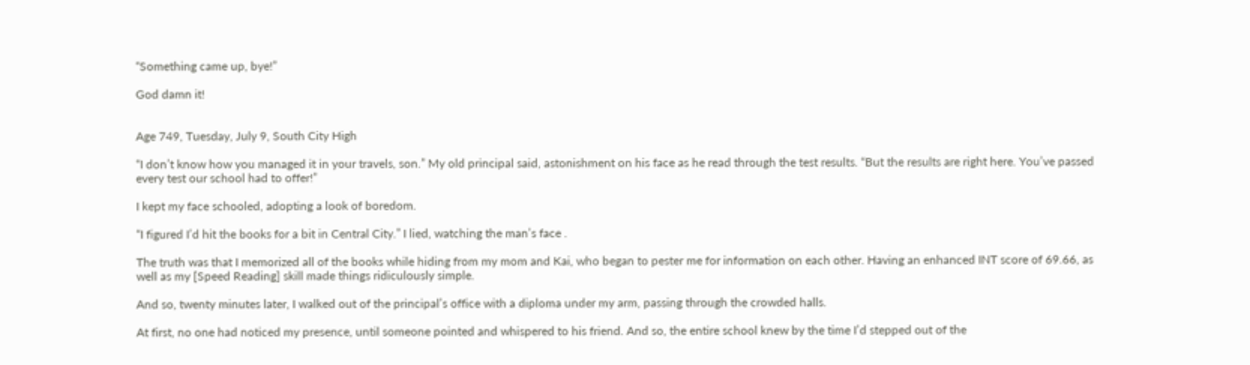“Something came up, bye!”

God damn it!


Age 749, Tuesday, July 9, South City High

“I don’t know how you managed it in your travels, son.” My old principal said, astonishment on his face as he read through the test results. “But the results are right here. You’ve passed every test our school had to offer!”

I kept my face schooled, adopting a look of boredom.

“I figured I’d hit the books for a bit in Central City.” I lied, watching the man’s face .

The truth was that I memorized all of the books while hiding from my mom and Kai, who began to pester me for information on each other. Having an enhanced INT score of 69.66, as well as my [Speed Reading] skill made things ridiculously simple.

And so, twenty minutes later, I walked out of the principal’s office with a diploma under my arm, passing through the crowded halls.

At first, no one had noticed my presence, until someone pointed and whispered to his friend. And so, the entire school knew by the time I’d stepped out of the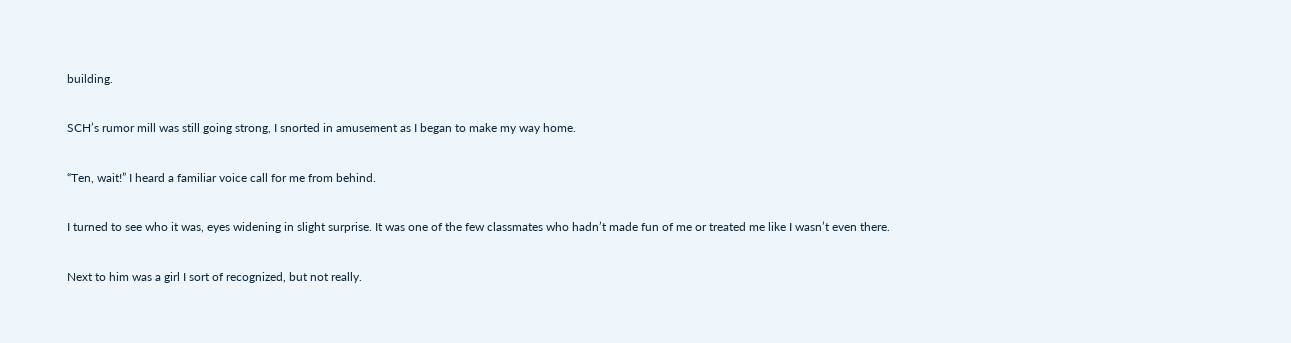building.

SCH’s rumor mill was still going strong, I snorted in amusement as I began to make my way home.

“Ten, wait!” I heard a familiar voice call for me from behind.

I turned to see who it was, eyes widening in slight surprise. It was one of the few classmates who hadn’t made fun of me or treated me like I wasn’t even there.

Next to him was a girl I sort of recognized, but not really.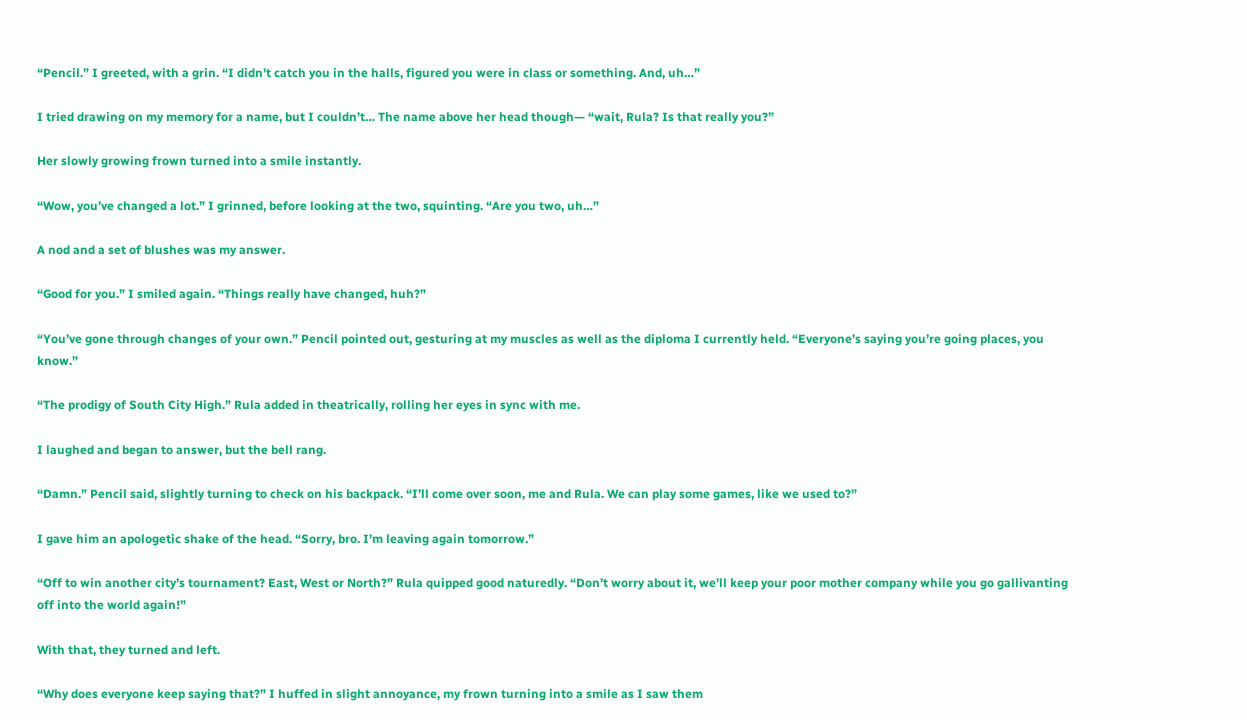“Pencil.” I greeted, with a grin. “I didn’t catch you in the halls, figured you were in class or something. And, uh…”

I tried drawing on my memory for a name, but I couldn’t… The name above her head though— “wait, Rula? Is that really you?”

Her slowly growing frown turned into a smile instantly.

“Wow, you’ve changed a lot.” I grinned, before looking at the two, squinting. “Are you two, uh…”

A nod and a set of blushes was my answer.

“Good for you.” I smiled again. “Things really have changed, huh?”

“You’ve gone through changes of your own.” Pencil pointed out, gesturing at my muscles as well as the diploma I currently held. “Everyone’s saying you’re going places, you know.”

“The prodigy of South City High.” Rula added in theatrically, rolling her eyes in sync with me.

I laughed and began to answer, but the bell rang.

“Damn.” Pencil said, slightly turning to check on his backpack. “I’ll come over soon, me and Rula. We can play some games, like we used to?”

I gave him an apologetic shake of the head. “Sorry, bro. I’m leaving again tomorrow.”

“Off to win another city’s tournament? East, West or North?” Rula quipped good naturedly. “Don’t worry about it, we’ll keep your poor mother company while you go gallivanting off into the world again!”

With that, they turned and left.

“Why does everyone keep saying that?” I huffed in slight annoyance, my frown turning into a smile as I saw them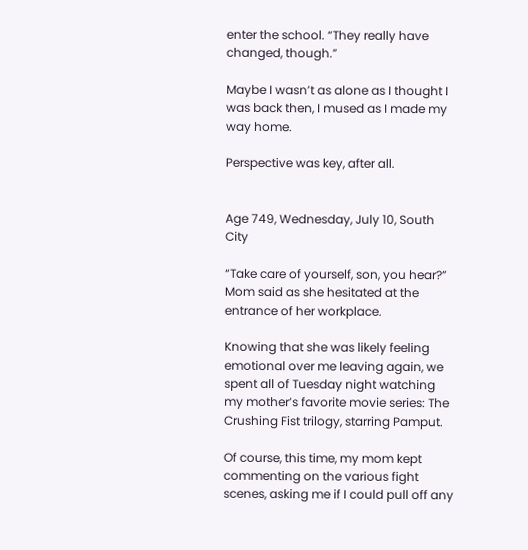enter the school. “They really have changed, though.”

Maybe I wasn’t as alone as I thought I was back then, I mused as I made my way home.

Perspective was key, after all.


Age 749, Wednesday, July 10, South City

“Take care of yourself, son, you hear?” Mom said as she hesitated at the entrance of her workplace.

Knowing that she was likely feeling emotional over me leaving again, we spent all of Tuesday night watching my mother’s favorite movie series: The Crushing Fist trilogy, starring Pamput.

Of course, this time, my mom kept commenting on the various fight scenes, asking me if I could pull off any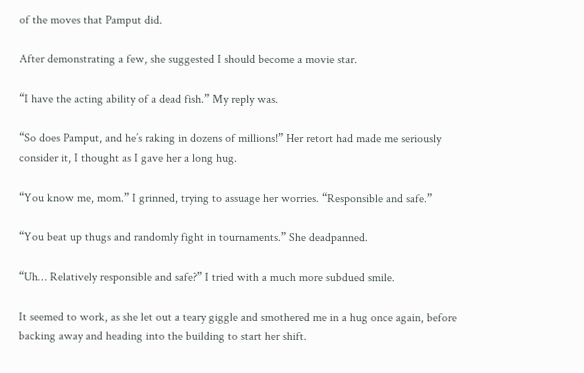of the moves that Pamput did.

After demonstrating a few, she suggested I should become a movie star.

“I have the acting ability of a dead fish.” My reply was.

“So does Pamput, and he’s raking in dozens of millions!” Her retort had made me seriously consider it, I thought as I gave her a long hug.

“You know me, mom.” I grinned, trying to assuage her worries. “Responsible and safe.”

“You beat up thugs and randomly fight in tournaments.” She deadpanned.

“Uh… Relatively responsible and safe?” I tried with a much more subdued smile.

It seemed to work, as she let out a teary giggle and smothered me in a hug once again, before backing away and heading into the building to start her shift.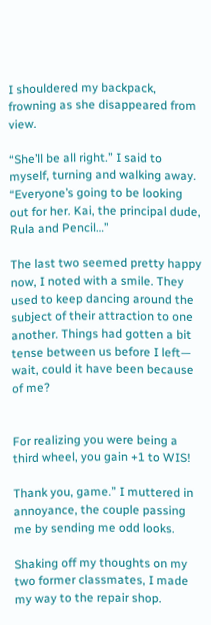I shouldered my backpack, frowning as she disappeared from view.

“She’ll be all right.” I said to myself, turning and walking away. “Everyone’s going to be looking out for her. Kai, the principal dude, Rula and Pencil…”

The last two seemed pretty happy now, I noted with a smile. They used to keep dancing around the subject of their attraction to one another. Things had gotten a bit tense between us before I left— wait, could it have been because of me?


For realizing you were being a third wheel, you gain +1 to WIS!

Thank you, game.” I muttered in annoyance, the couple passing me by sending me odd looks.

Shaking off my thoughts on my two former classmates, I made my way to the repair shop.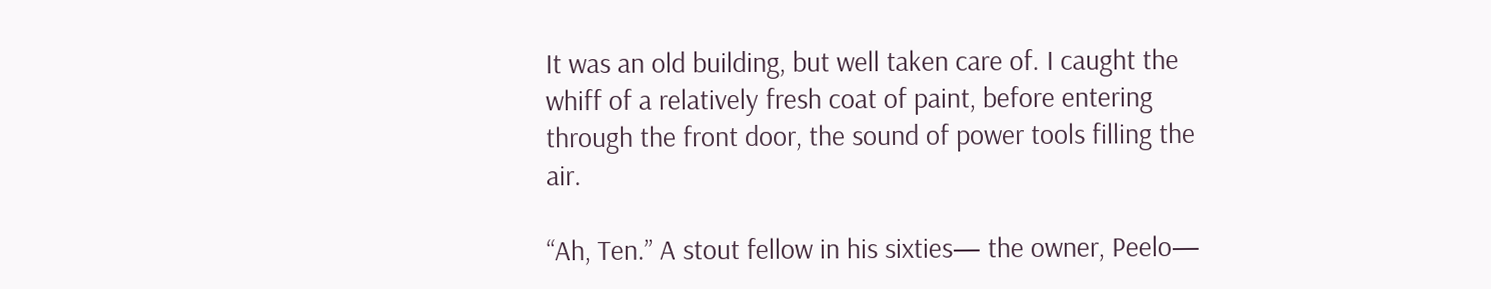It was an old building, but well taken care of. I caught the whiff of a relatively fresh coat of paint, before entering through the front door, the sound of power tools filling the air.

“Ah, Ten.” A stout fellow in his sixties— the owner, Peelo—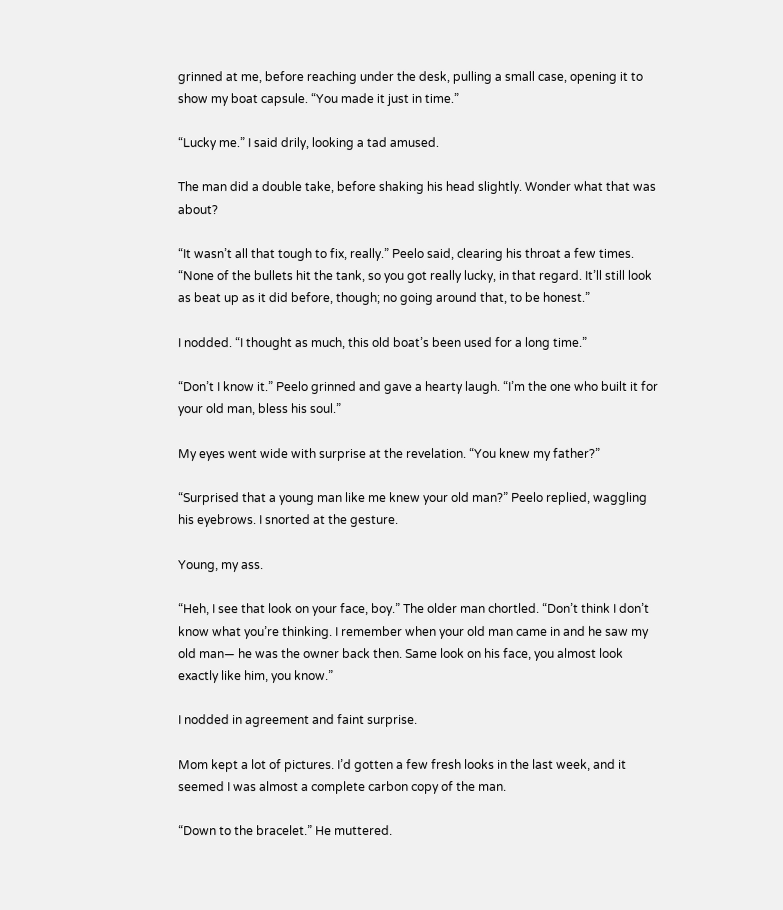grinned at me, before reaching under the desk, pulling a small case, opening it to show my boat capsule. “You made it just in time.”

“Lucky me.” I said drily, looking a tad amused.

The man did a double take, before shaking his head slightly. Wonder what that was about?

“It wasn’t all that tough to fix, really.” Peelo said, clearing his throat a few times. “None of the bullets hit the tank, so you got really lucky, in that regard. It’ll still look as beat up as it did before, though; no going around that, to be honest.”

I nodded. “I thought as much, this old boat’s been used for a long time.”

“Don’t I know it.” Peelo grinned and gave a hearty laugh. “I’m the one who built it for your old man, bless his soul.”

My eyes went wide with surprise at the revelation. “You knew my father?”

“Surprised that a young man like me knew your old man?” Peelo replied, waggling his eyebrows. I snorted at the gesture.

Young, my ass.

“Heh, I see that look on your face, boy.” The older man chortled. “Don’t think I don’t know what you’re thinking. I remember when your old man came in and he saw my old man— he was the owner back then. Same look on his face, you almost look exactly like him, you know.”

I nodded in agreement and faint surprise.

Mom kept a lot of pictures. I’d gotten a few fresh looks in the last week, and it seemed I was almost a complete carbon copy of the man.

“Down to the bracelet.” He muttered.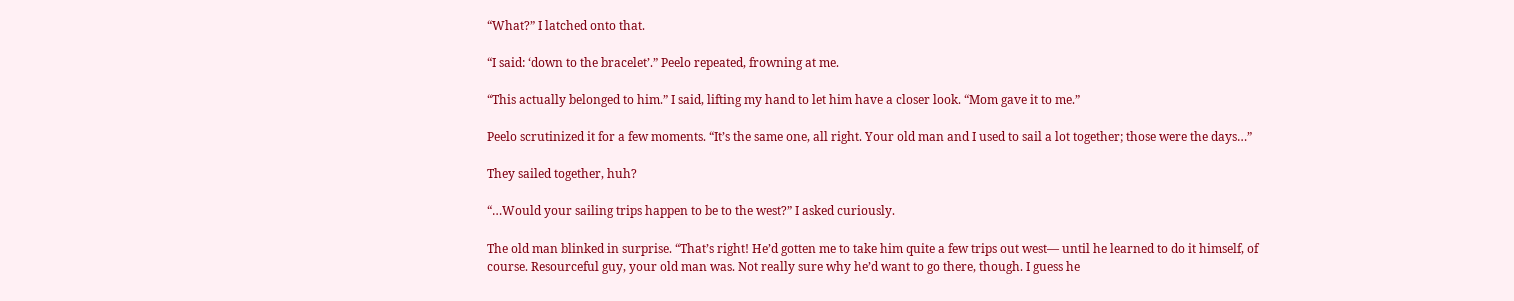“What?” I latched onto that.

“I said: ‘down to the bracelet’.” Peelo repeated, frowning at me.

“This actually belonged to him.” I said, lifting my hand to let him have a closer look. “Mom gave it to me.”

Peelo scrutinized it for a few moments. “It’s the same one, all right. Your old man and I used to sail a lot together; those were the days…”

They sailed together, huh?

“…Would your sailing trips happen to be to the west?” I asked curiously.

The old man blinked in surprise. “That’s right! He’d gotten me to take him quite a few trips out west— until he learned to do it himself, of course. Resourceful guy, your old man was. Not really sure why he’d want to go there, though. I guess he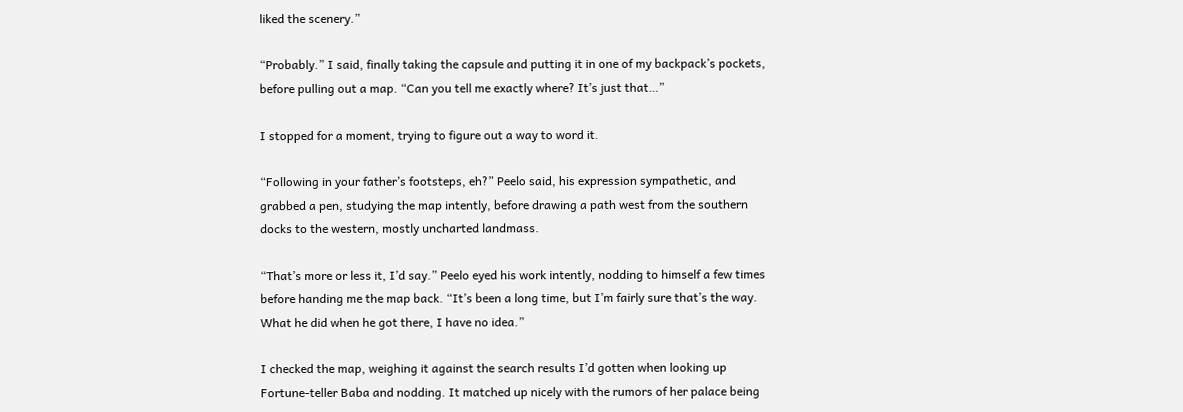liked the scenery.”

“Probably.” I said, finally taking the capsule and putting it in one of my backpack’s pockets, before pulling out a map. “Can you tell me exactly where? It’s just that…”

I stopped for a moment, trying to figure out a way to word it.

“Following in your father’s footsteps, eh?” Peelo said, his expression sympathetic, and grabbed a pen, studying the map intently, before drawing a path west from the southern docks to the western, mostly uncharted landmass.

“That’s more or less it, I’d say.” Peelo eyed his work intently, nodding to himself a few times before handing me the map back. “It’s been a long time, but I’m fairly sure that’s the way. What he did when he got there, I have no idea.”

I checked the map, weighing it against the search results I’d gotten when looking up Fortune-teller Baba and nodding. It matched up nicely with the rumors of her palace being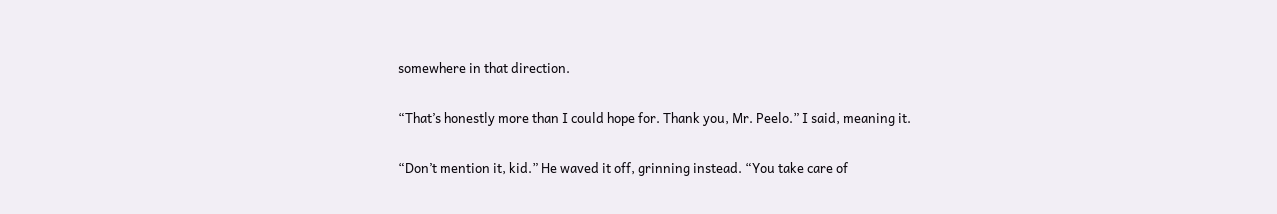somewhere in that direction.

“That’s honestly more than I could hope for. Thank you, Mr. Peelo.” I said, meaning it.

“Don’t mention it, kid.” He waved it off, grinning instead. “You take care of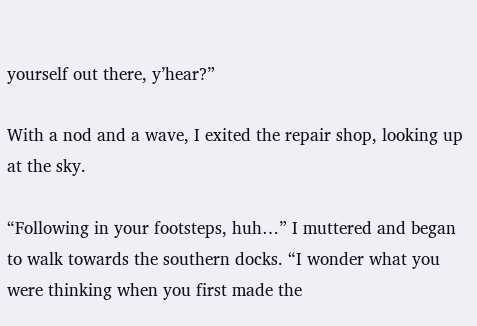yourself out there, y’hear?”

With a nod and a wave, I exited the repair shop, looking up at the sky.

“Following in your footsteps, huh…” I muttered and began to walk towards the southern docks. “I wonder what you were thinking when you first made the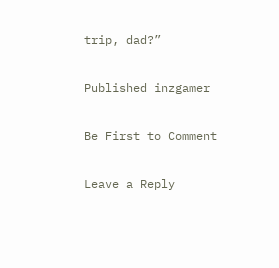trip, dad?”

Published inzgamer

Be First to Comment

Leave a Reply